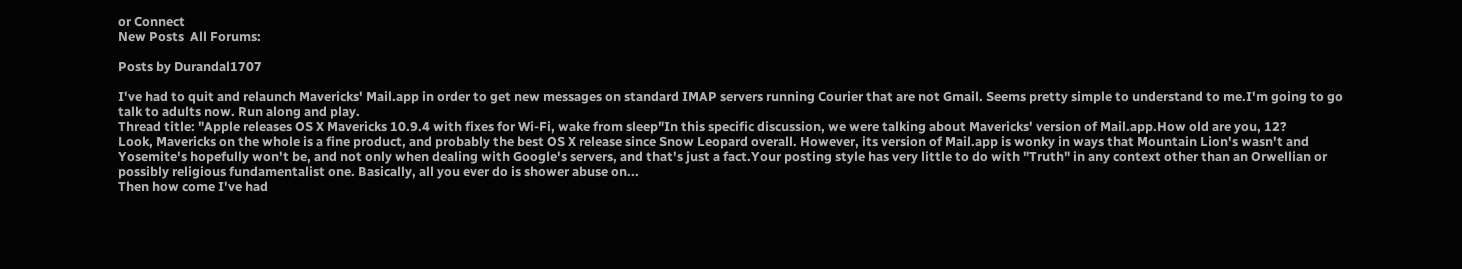or Connect
New Posts  All Forums:

Posts by Durandal1707

I've had to quit and relaunch Mavericks' Mail.app in order to get new messages on standard IMAP servers running Courier that are not Gmail. Seems pretty simple to understand to me.I'm going to go talk to adults now. Run along and play.
Thread title: "Apple releases OS X Mavericks 10.9.4 with fixes for Wi-Fi, wake from sleep"In this specific discussion, we were talking about Mavericks' version of Mail.app.How old are you, 12?
Look, Mavericks on the whole is a fine product, and probably the best OS X release since Snow Leopard overall. However, its version of Mail.app is wonky in ways that Mountain Lion's wasn't and Yosemite's hopefully won't be, and not only when dealing with Google's servers, and that's just a fact.Your posting style has very little to do with "Truth" in any context other than an Orwellian or possibly religious fundamentalist one. Basically, all you ever do is shower abuse on...
Then how come I've had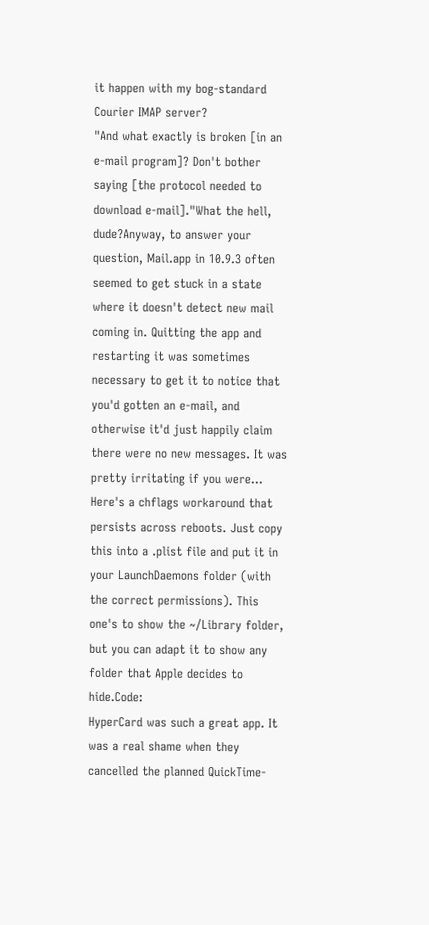it happen with my bog-standard Courier IMAP server?
"And what exactly is broken [in an e-mail program]? Don't bother saying [the protocol needed to download e-mail]."What the hell, dude?Anyway, to answer your question, Mail.app in 10.9.3 often seemed to get stuck in a state where it doesn't detect new mail coming in. Quitting the app and restarting it was sometimes necessary to get it to notice that you'd gotten an e-mail, and otherwise it'd just happily claim there were no new messages. It was pretty irritating if you were...
Here's a chflags workaround that persists across reboots. Just copy this into a .plist file and put it in your LaunchDaemons folder (with the correct permissions). This one's to show the ~/Library folder, but you can adapt it to show any folder that Apple decides to hide.Code:
HyperCard was such a great app. It was a real shame when they cancelled the planned QuickTime-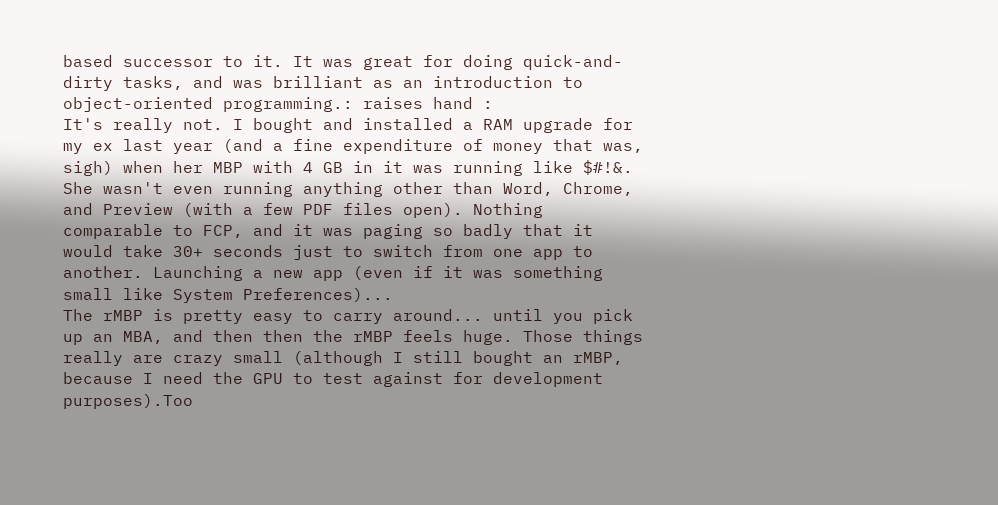based successor to it. It was great for doing quick-and-dirty tasks, and was brilliant as an introduction to object-oriented programming.: raises hand :
It's really not. I bought and installed a RAM upgrade for my ex last year (and a fine expenditure of money that was, sigh) when her MBP with 4 GB in it was running like $#!&. She wasn't even running anything other than Word, Chrome, and Preview (with a few PDF files open). Nothing comparable to FCP, and it was paging so badly that it would take 30+ seconds just to switch from one app to another. Launching a new app (even if it was something small like System Preferences)...
The rMBP is pretty easy to carry around... until you pick up an MBA, and then then the rMBP feels huge. Those things really are crazy small (although I still bought an rMBP, because I need the GPU to test against for development purposes).Too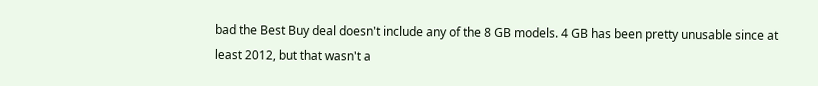bad the Best Buy deal doesn't include any of the 8 GB models. 4 GB has been pretty unusable since at least 2012, but that wasn't a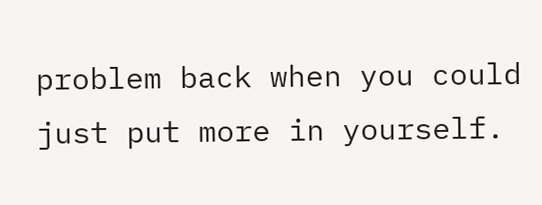problem back when you could just put more in yourself.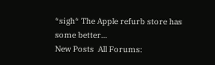*sigh* The Apple refurb store has some better...
New Posts  All Forums: